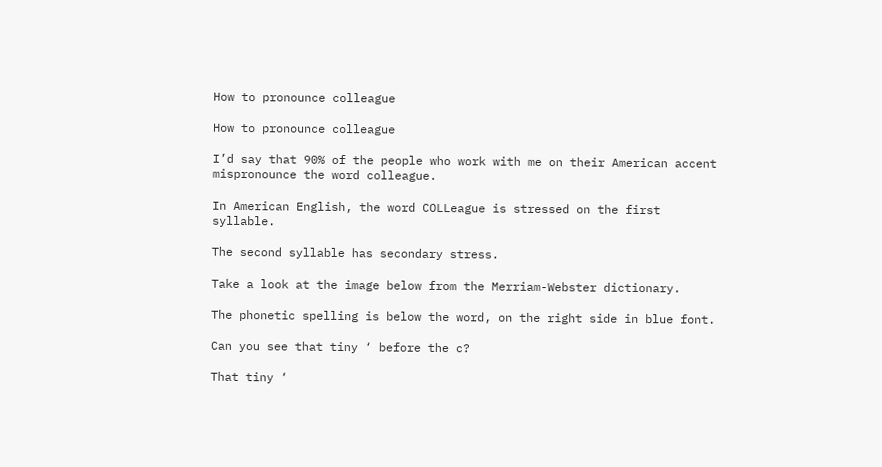How to pronounce colleague

How to pronounce colleague

I’d say that 90% of the people who work with me on their American accent mispronounce the word colleague.

In American English, the word COLLeague is stressed on the first syllable.

The second syllable has secondary stress.

Take a look at the image below from the Merriam-Webster dictionary.

The phonetic spelling is below the word, on the right side in blue font.

Can you see that tiny ‘ before the c?

That tiny ‘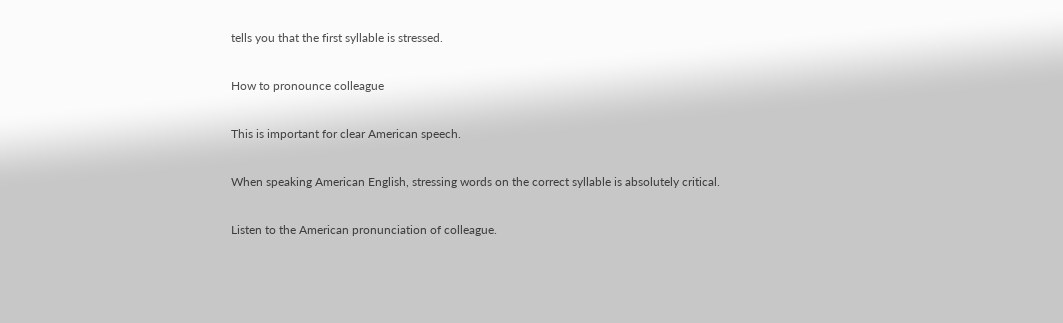tells you that the first syllable is stressed.

How to pronounce colleague

This is important for clear American speech.

When speaking American English, stressing words on the correct syllable is absolutely critical.

Listen to the American pronunciation of colleague.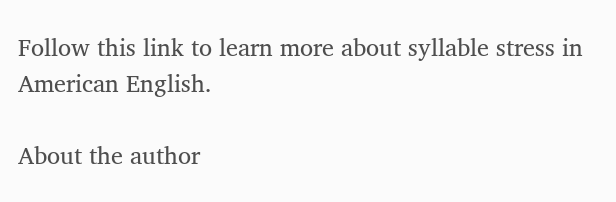Follow this link to learn more about syllable stress in American English.

About the author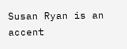Susan Ryan is an accent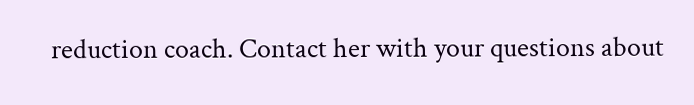reduction coach. Contact her with your questions about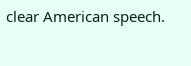clear American speech.